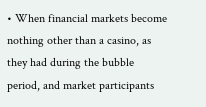• When financial markets become nothing other than a casino, as they had during the bubble period, and market participants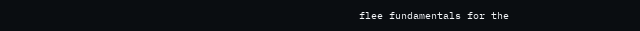flee fundamentals for the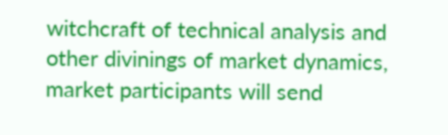witchcraft of technical analysis and other divinings of market dynamics, market participants will send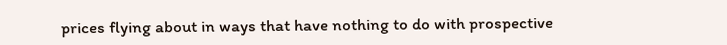prices flying about in ways that have nothing to do with prospective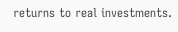returns to real investments.